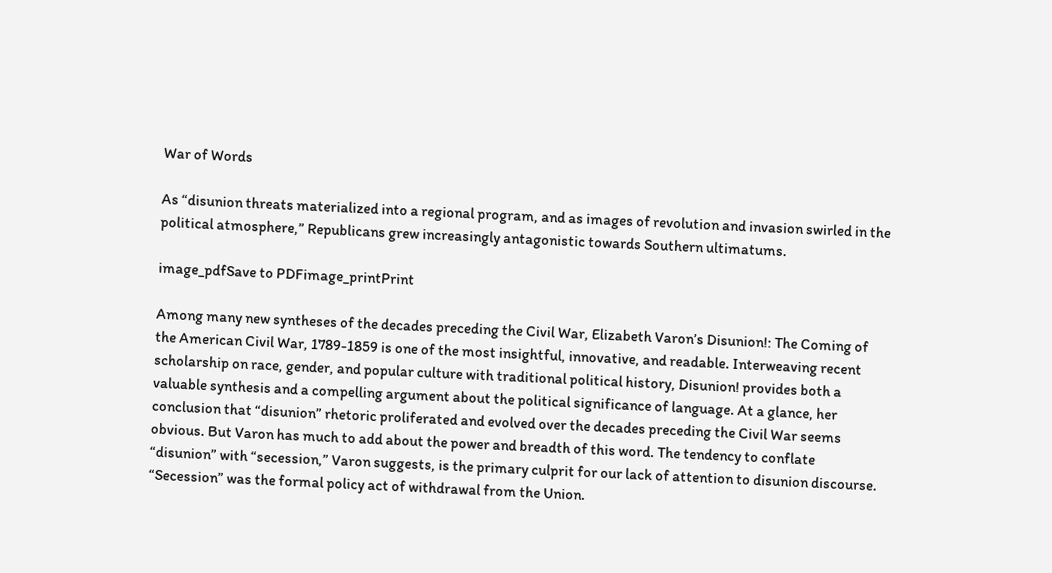War of Words

As “disunion threats materialized into a regional program, and as images of revolution and invasion swirled in the political atmosphere,” Republicans grew increasingly antagonistic towards Southern ultimatums.

image_pdfSave to PDFimage_printPrint

Among many new syntheses of the decades preceding the Civil War, Elizabeth Varon’s Disunion!: The Coming of the American Civil War, 1789-1859 is one of the most insightful, innovative, and readable. Interweaving recent scholarship on race, gender, and popular culture with traditional political history, Disunion! provides both a valuable synthesis and a compelling argument about the political significance of language. At a glance, her conclusion that “disunion” rhetoric proliferated and evolved over the decades preceding the Civil War seems obvious. But Varon has much to add about the power and breadth of this word. The tendency to conflate “disunion” with “secession,” Varon suggests, is the primary culprit for our lack of attention to disunion discourse. “Secession” was the formal policy act of withdrawal from the Union.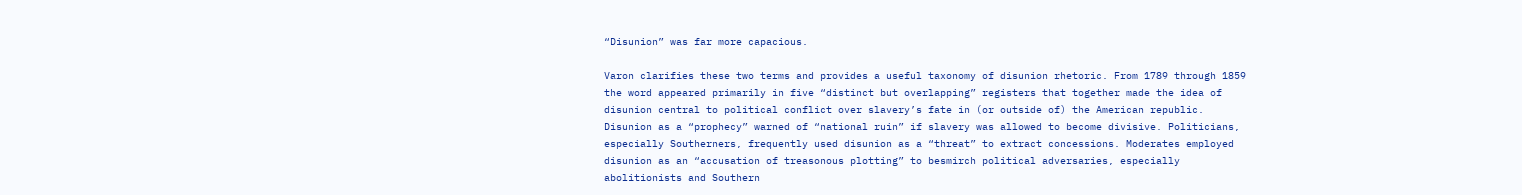“Disunion” was far more capacious.

Varon clarifies these two terms and provides a useful taxonomy of disunion rhetoric. From 1789 through 1859 the word appeared primarily in five “distinct but overlapping” registers that together made the idea of disunion central to political conflict over slavery’s fate in (or outside of) the American republic. Disunion as a “prophecy” warned of “national ruin” if slavery was allowed to become divisive. Politicians, especially Southerners, frequently used disunion as a “threat” to extract concessions. Moderates employed disunion as an “accusation of treasonous plotting” to besmirch political adversaries, especially abolitionists and Southern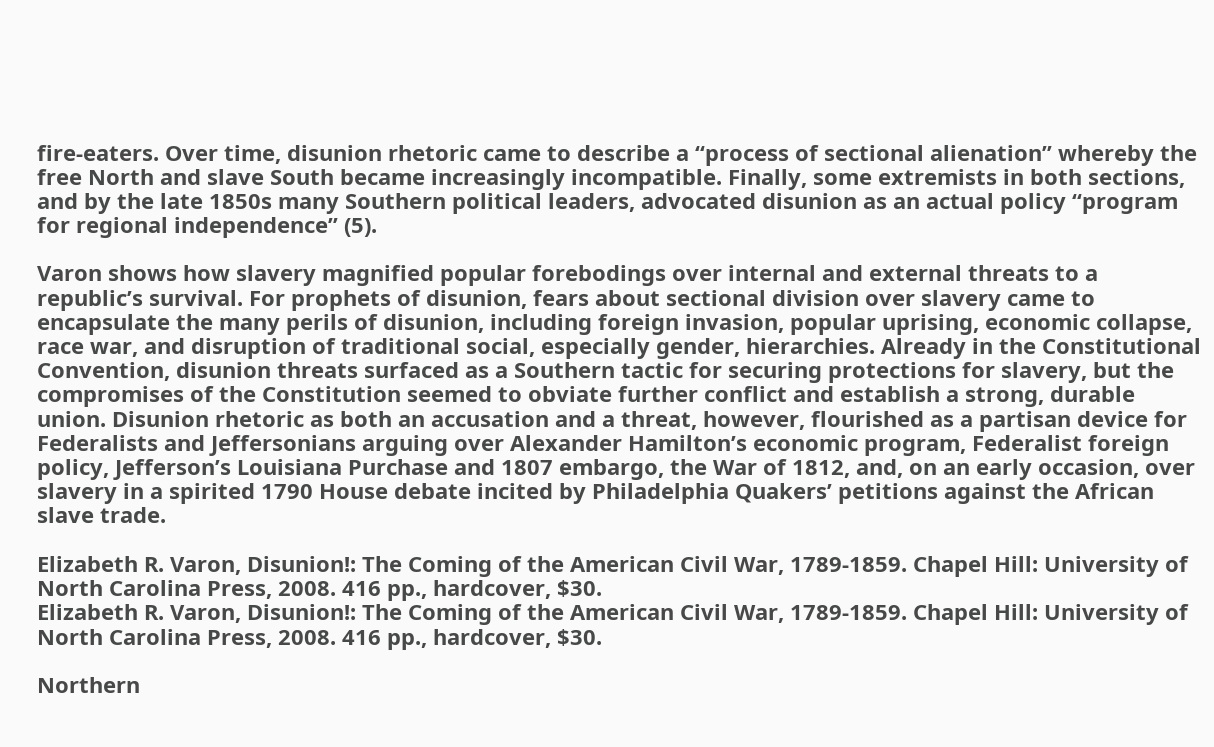fire-eaters. Over time, disunion rhetoric came to describe a “process of sectional alienation” whereby the free North and slave South became increasingly incompatible. Finally, some extremists in both sections, and by the late 1850s many Southern political leaders, advocated disunion as an actual policy “program for regional independence” (5).

Varon shows how slavery magnified popular forebodings over internal and external threats to a republic’s survival. For prophets of disunion, fears about sectional division over slavery came to encapsulate the many perils of disunion, including foreign invasion, popular uprising, economic collapse, race war, and disruption of traditional social, especially gender, hierarchies. Already in the Constitutional Convention, disunion threats surfaced as a Southern tactic for securing protections for slavery, but the compromises of the Constitution seemed to obviate further conflict and establish a strong, durable union. Disunion rhetoric as both an accusation and a threat, however, flourished as a partisan device for Federalists and Jeffersonians arguing over Alexander Hamilton’s economic program, Federalist foreign policy, Jefferson’s Louisiana Purchase and 1807 embargo, the War of 1812, and, on an early occasion, over slavery in a spirited 1790 House debate incited by Philadelphia Quakers’ petitions against the African slave trade.

Elizabeth R. Varon, Disunion!: The Coming of the American Civil War, 1789-1859. Chapel Hill: University of North Carolina Press, 2008. 416 pp., hardcover, $30.
Elizabeth R. Varon, Disunion!: The Coming of the American Civil War, 1789-1859. Chapel Hill: University of North Carolina Press, 2008. 416 pp., hardcover, $30.

Northern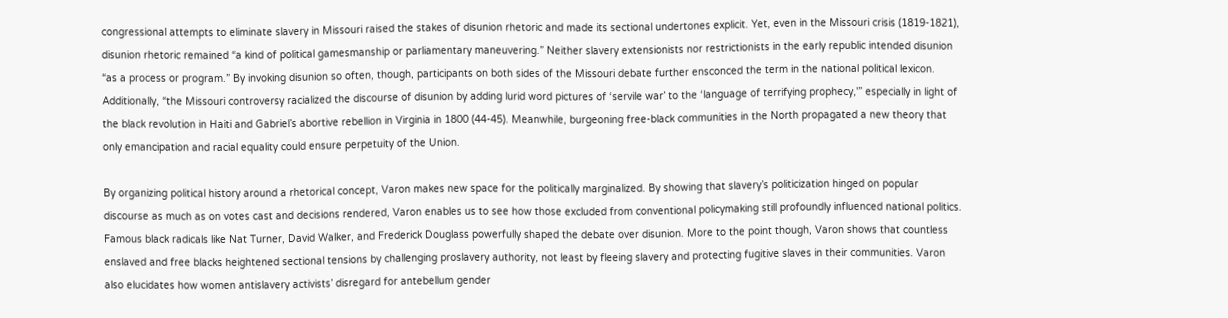congressional attempts to eliminate slavery in Missouri raised the stakes of disunion rhetoric and made its sectional undertones explicit. Yet, even in the Missouri crisis (1819-1821), disunion rhetoric remained “a kind of political gamesmanship or parliamentary maneuvering.” Neither slavery extensionists nor restrictionists in the early republic intended disunion “as a process or program.” By invoking disunion so often, though, participants on both sides of the Missouri debate further ensconced the term in the national political lexicon. Additionally, “the Missouri controversy racialized the discourse of disunion by adding lurid word pictures of ‘servile war’ to the ‘language of terrifying prophecy,'” especially in light of the black revolution in Haiti and Gabriel’s abortive rebellion in Virginia in 1800 (44-45). Meanwhile, burgeoning free-black communities in the North propagated a new theory that only emancipation and racial equality could ensure perpetuity of the Union.

By organizing political history around a rhetorical concept, Varon makes new space for the politically marginalized. By showing that slavery’s politicization hinged on popular discourse as much as on votes cast and decisions rendered, Varon enables us to see how those excluded from conventional policymaking still profoundly influenced national politics. Famous black radicals like Nat Turner, David Walker, and Frederick Douglass powerfully shaped the debate over disunion. More to the point though, Varon shows that countless enslaved and free blacks heightened sectional tensions by challenging proslavery authority, not least by fleeing slavery and protecting fugitive slaves in their communities. Varon also elucidates how women antislavery activists’ disregard for antebellum gender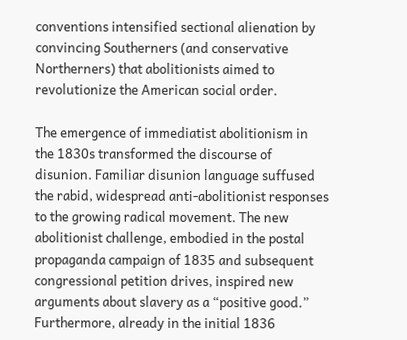conventions intensified sectional alienation by convincing Southerners (and conservative Northerners) that abolitionists aimed to revolutionize the American social order.

The emergence of immediatist abolitionism in the 1830s transformed the discourse of disunion. Familiar disunion language suffused the rabid, widespread anti-abolitionist responses to the growing radical movement. The new abolitionist challenge, embodied in the postal propaganda campaign of 1835 and subsequent congressional petition drives, inspired new arguments about slavery as a “positive good.” Furthermore, already in the initial 1836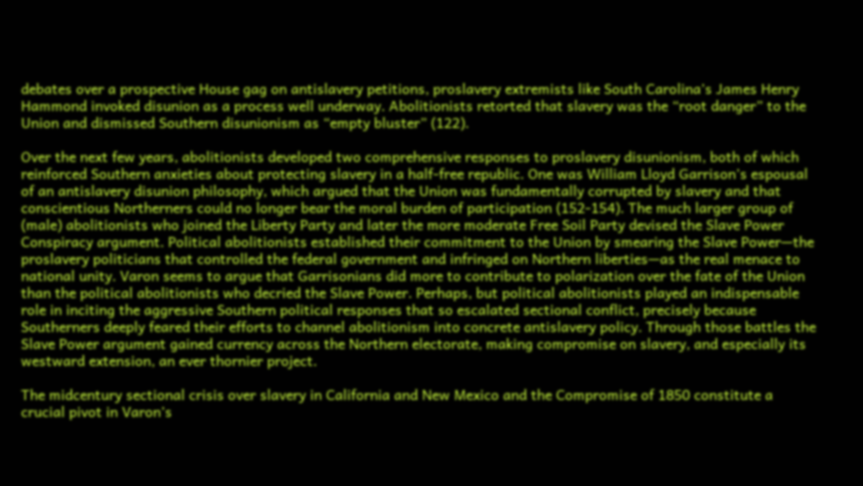debates over a prospective House gag on antislavery petitions, proslavery extremists like South Carolina’s James Henry Hammond invoked disunion as a process well underway. Abolitionists retorted that slavery was the “root danger” to the Union and dismissed Southern disunionism as “empty bluster” (122).

Over the next few years, abolitionists developed two comprehensive responses to proslavery disunionism, both of which reinforced Southern anxieties about protecting slavery in a half-free republic. One was William Lloyd Garrison’s espousal of an antislavery disunion philosophy, which argued that the Union was fundamentally corrupted by slavery and that conscientious Northerners could no longer bear the moral burden of participation (152-154). The much larger group of (male) abolitionists who joined the Liberty Party and later the more moderate Free Soil Party devised the Slave Power Conspiracy argument. Political abolitionists established their commitment to the Union by smearing the Slave Power—the proslavery politicians that controlled the federal government and infringed on Northern liberties—as the real menace to national unity. Varon seems to argue that Garrisonians did more to contribute to polarization over the fate of the Union than the political abolitionists who decried the Slave Power. Perhaps, but political abolitionists played an indispensable role in inciting the aggressive Southern political responses that so escalated sectional conflict, precisely because Southerners deeply feared their efforts to channel abolitionism into concrete antislavery policy. Through those battles the Slave Power argument gained currency across the Northern electorate, making compromise on slavery, and especially its westward extension, an ever thornier project.

The midcentury sectional crisis over slavery in California and New Mexico and the Compromise of 1850 constitute a crucial pivot in Varon’s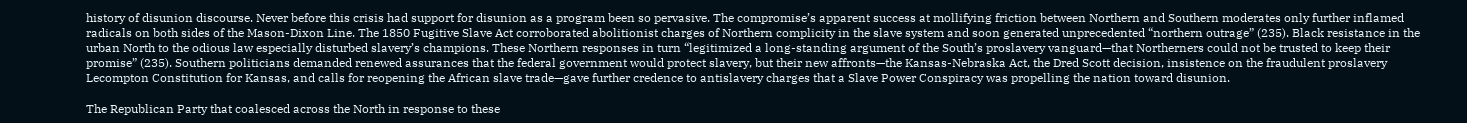history of disunion discourse. Never before this crisis had support for disunion as a program been so pervasive. The compromise’s apparent success at mollifying friction between Northern and Southern moderates only further inflamed radicals on both sides of the Mason-Dixon Line. The 1850 Fugitive Slave Act corroborated abolitionist charges of Northern complicity in the slave system and soon generated unprecedented “northern outrage” (235). Black resistance in the urban North to the odious law especially disturbed slavery’s champions. These Northern responses in turn “legitimized a long-standing argument of the South’s proslavery vanguard—that Northerners could not be trusted to keep their promise” (235). Southern politicians demanded renewed assurances that the federal government would protect slavery, but their new affronts—the Kansas-Nebraska Act, the Dred Scott decision, insistence on the fraudulent proslavery Lecompton Constitution for Kansas, and calls for reopening the African slave trade—gave further credence to antislavery charges that a Slave Power Conspiracy was propelling the nation toward disunion.

The Republican Party that coalesced across the North in response to these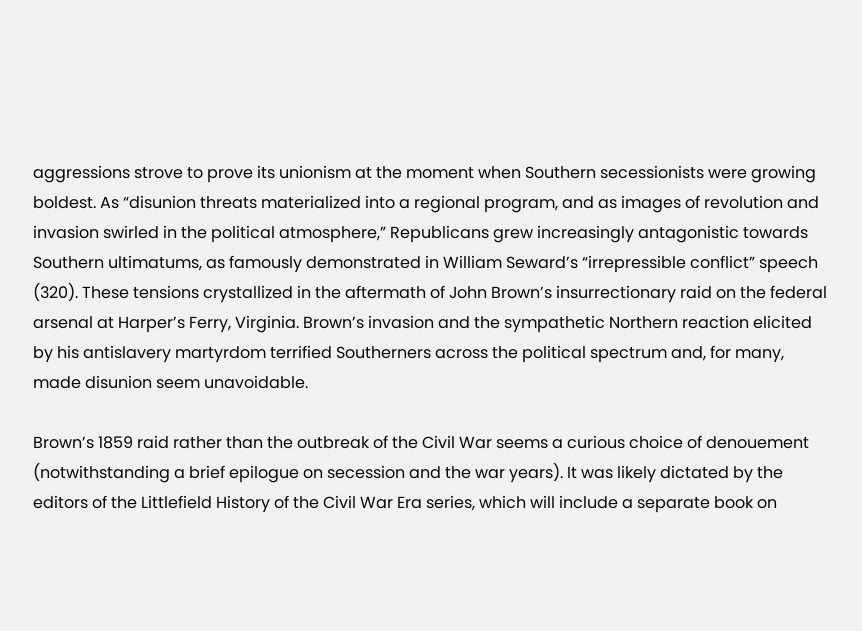aggressions strove to prove its unionism at the moment when Southern secessionists were growing boldest. As “disunion threats materialized into a regional program, and as images of revolution and invasion swirled in the political atmosphere,” Republicans grew increasingly antagonistic towards Southern ultimatums, as famously demonstrated in William Seward’s “irrepressible conflict” speech (320). These tensions crystallized in the aftermath of John Brown’s insurrectionary raid on the federal arsenal at Harper’s Ferry, Virginia. Brown’s invasion and the sympathetic Northern reaction elicited by his antislavery martyrdom terrified Southerners across the political spectrum and, for many, made disunion seem unavoidable.

Brown’s 1859 raid rather than the outbreak of the Civil War seems a curious choice of denouement (notwithstanding a brief epilogue on secession and the war years). It was likely dictated by the editors of the Littlefield History of the Civil War Era series, which will include a separate book on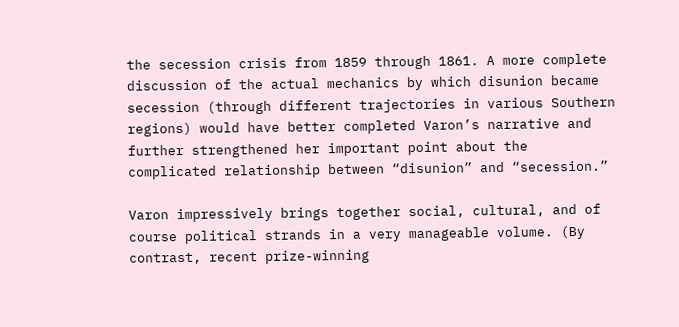the secession crisis from 1859 through 1861. A more complete discussion of the actual mechanics by which disunion became secession (through different trajectories in various Southern regions) would have better completed Varon’s narrative and further strengthened her important point about the complicated relationship between “disunion” and “secession.”

Varon impressively brings together social, cultural, and of course political strands in a very manageable volume. (By contrast, recent prize-winning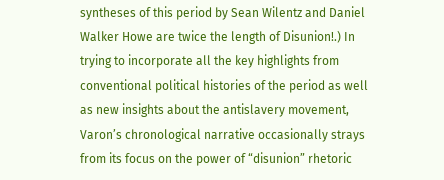syntheses of this period by Sean Wilentz and Daniel Walker Howe are twice the length of Disunion!.) In trying to incorporate all the key highlights from conventional political histories of the period as well as new insights about the antislavery movement, Varon’s chronological narrative occasionally strays from its focus on the power of “disunion” rhetoric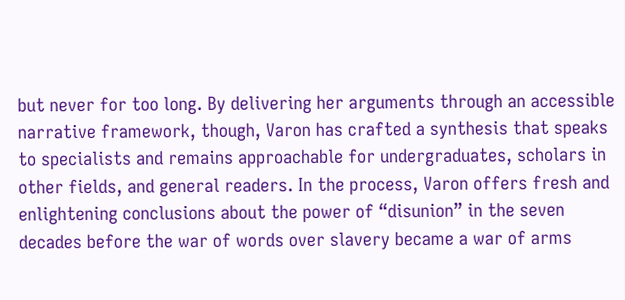but never for too long. By delivering her arguments through an accessible narrative framework, though, Varon has crafted a synthesis that speaks to specialists and remains approachable for undergraduates, scholars in other fields, and general readers. In the process, Varon offers fresh and enlightening conclusions about the power of “disunion” in the seven decades before the war of words over slavery became a war of arms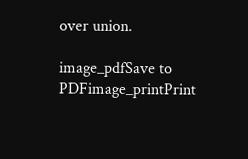over union.

image_pdfSave to PDFimage_printPrint